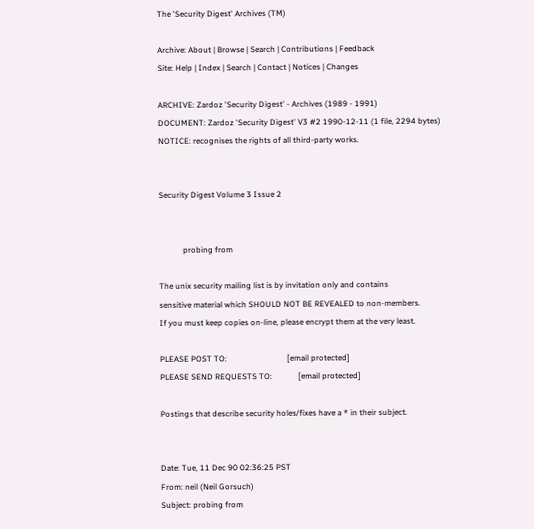The 'Security Digest' Archives (TM)

Archive: About | Browse | Search | Contributions | Feedback
Site: Help | Index | Search | Contact | Notices | Changes

ARCHIVE: Zardoz 'Security Digest' - Archives (1989 - 1991)
DOCUMENT: Zardoz 'Security Digest' V3 #2 1990-12-11 (1 file, 2294 bytes)
NOTICE: recognises the rights of all third-party works.


Security Digest Volume 3 Issue 2


            probing from

The unix security mailing list is by invitation only and contains
sensitive material which SHOULD NOT BE REVEALED to non-members.
If you must keep copies on-line, please encrypt them at the very least.

PLEASE POST TO:                              [email protected]
PLEASE SEND REQUESTS TO:             [email protected]

Postings that describe security holes/fixes have a * in their subject.


Date: Tue, 11 Dec 90 02:36:25 PST
From: neil (Neil Gorsuch)
Subject: probing from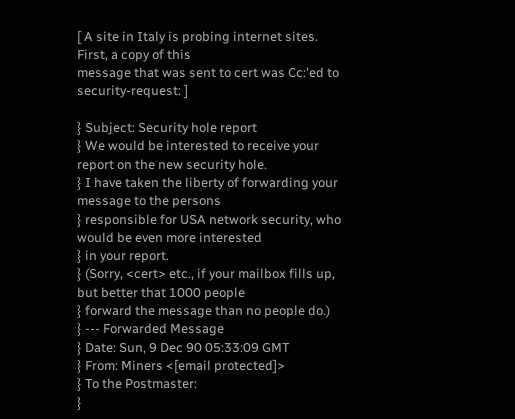[ A site in Italy is probing internet sites.  First, a copy of this
message that was sent to cert was Cc:'ed to security-request: ]

} Subject: Security hole report
} We would be interested to receive your report on the new security hole.
} I have taken the liberty of forwarding your message to the persons
} responsible for USA network security, who would be even more interested
} in your report.
} (Sorry, <cert> etc., if your mailbox fills up, but better that 1000 people
} forward the message than no people do.)
} --- Forwarded Message
} Date: Sun, 9 Dec 90 05:33:09 GMT
} From: Miners <[email protected]>
} To the Postmaster:
}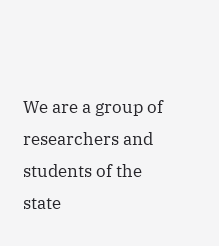We are a group of researchers and students of the state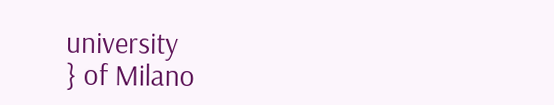university
} of Milano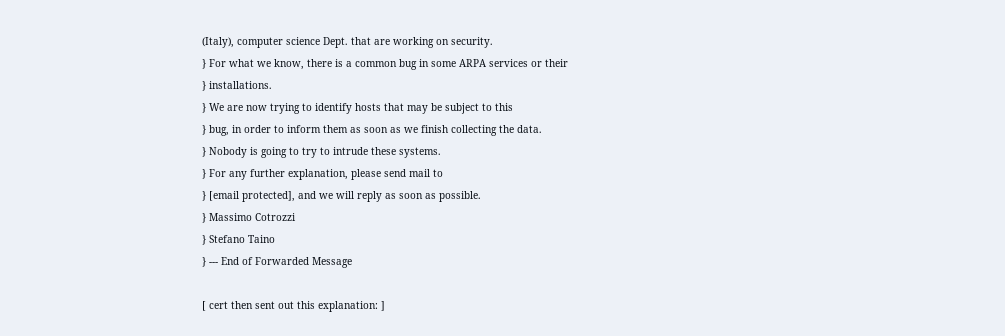(Italy), computer science Dept. that are working on security.
} For what we know, there is a common bug in some ARPA services or their
} installations.
} We are now trying to identify hosts that may be subject to this
} bug, in order to inform them as soon as we finish collecting the data.
} Nobody is going to try to intrude these systems.
} For any further explanation, please send mail to
} [email protected], and we will reply as soon as possible.
} Massimo Cotrozzi
} Stefano Taino
} --- End of Forwarded Message

[ cert then sent out this explanation: ]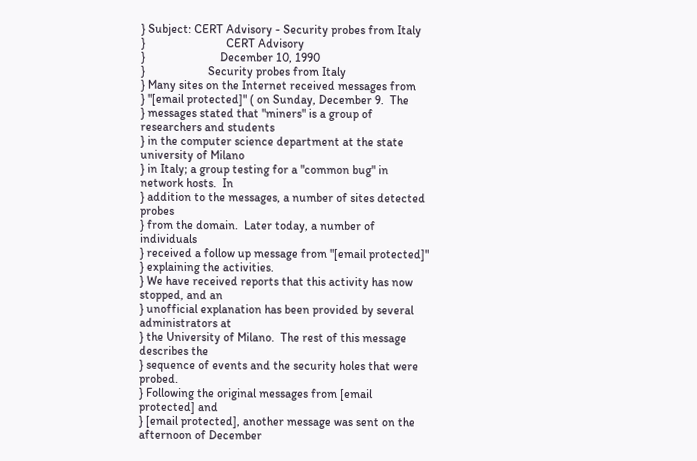} Subject: CERT Advisory - Security probes from Italy
}                           CERT Advisory
}                         December 10, 1990
}                     Security probes from Italy
} Many sites on the Internet received messages from
} "[email protected]" ( on Sunday, December 9.  The
} messages stated that "miners" is a group of researchers and students
} in the computer science department at the state university of Milano
} in Italy; a group testing for a "common bug" in network hosts.  In
} addition to the messages, a number of sites detected probes
} from the domain.  Later today, a number of individuals
} received a follow up message from "[email protected]"
} explaining the activities.
} We have received reports that this activity has now stopped, and an
} unofficial explanation has been provided by several administrators at
} the University of Milano.  The rest of this message describes the
} sequence of events and the security holes that were probed.
} Following the original messages from [email protected] and
} [email protected], another message was sent on the afternoon of December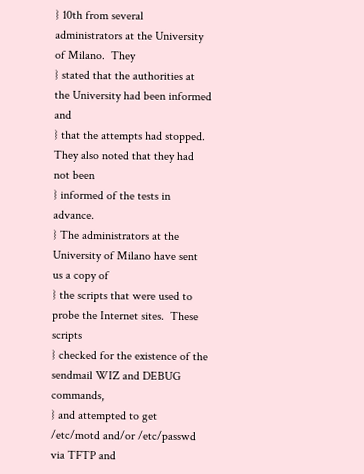} 10th from several administrators at the University of Milano.  They
} stated that the authorities at the University had been informed and
} that the attempts had stopped.  They also noted that they had not been
} informed of the tests in advance.
} The administrators at the University of Milano have sent us a copy of
} the scripts that were used to probe the Internet sites.  These scripts
} checked for the existence of the sendmail WIZ and DEBUG commands,
} and attempted to get /etc/motd and/or /etc/passwd via TFTP and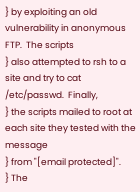} by exploiting an old vulnerability in anonymous FTP.  The scripts
} also attempted to rsh to a site and try to cat /etc/passwd.  Finally,
} the scripts mailed to root at each site they tested with the message
} from "[email protected]".
} The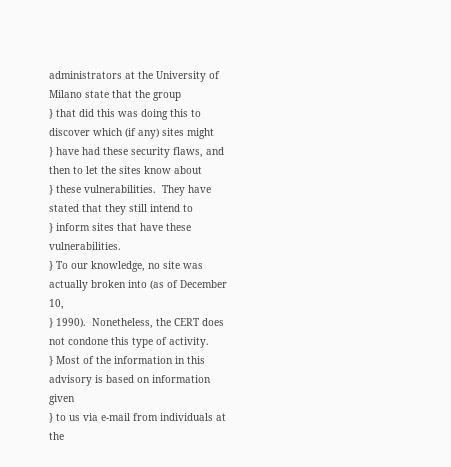administrators at the University of Milano state that the group
} that did this was doing this to discover which (if any) sites might
} have had these security flaws, and then to let the sites know about
} these vulnerabilities.  They have stated that they still intend to
} inform sites that have these vulnerabilities.
} To our knowledge, no site was actually broken into (as of December 10,
} 1990).  Nonetheless, the CERT does not condone this type of activity.
} Most of the information in this advisory is based on information given
} to us via e-mail from individuals at the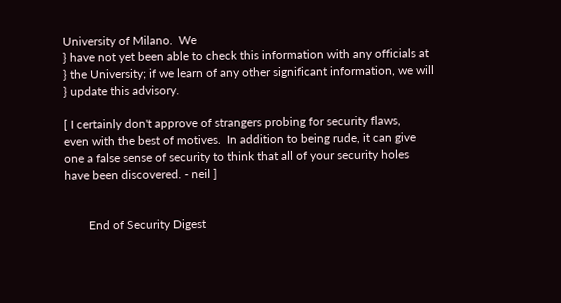University of Milano.  We
} have not yet been able to check this information with any officials at
} the University; if we learn of any other significant information, we will
} update this advisory.

[ I certainly don't approve of strangers probing for security flaws,
even with the best of motives.  In addition to being rude, it can give
one a false sense of security to think that all of your security holes
have been discovered. - neil ]


        End of Security Digest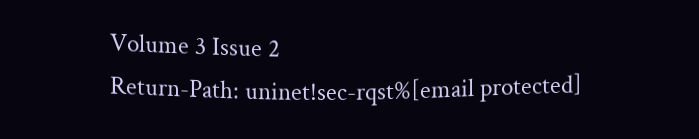Volume 3 Issue 2
Return-Path: uninet!sec-rqst%[email protected]